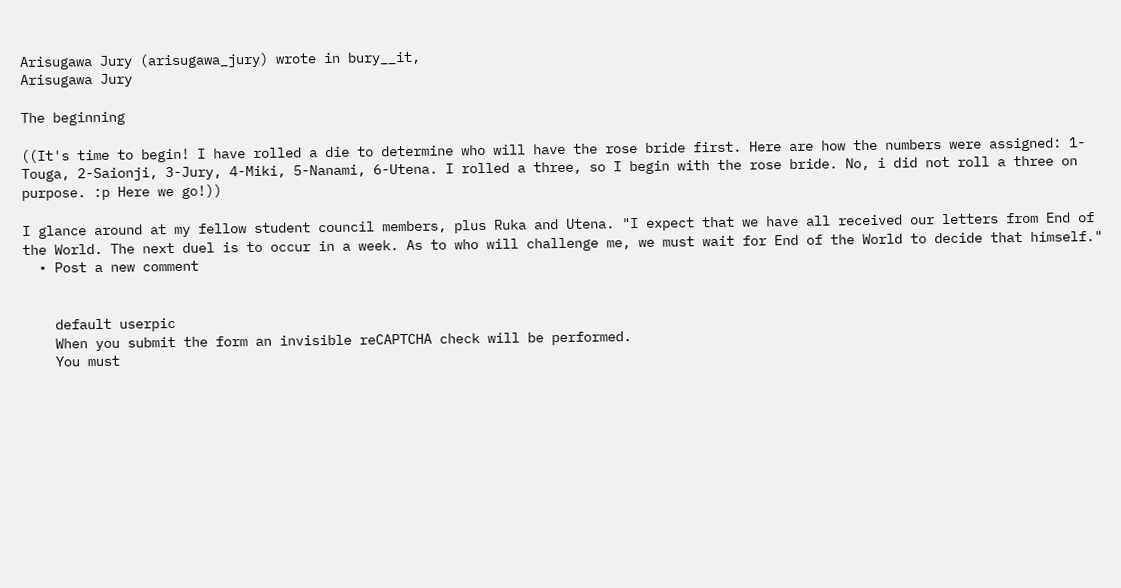Arisugawa Jury (arisugawa_jury) wrote in bury__it,
Arisugawa Jury

The beginning

((It's time to begin! I have rolled a die to determine who will have the rose bride first. Here are how the numbers were assigned: 1-Touga, 2-Saionji, 3-Jury, 4-Miki, 5-Nanami, 6-Utena. I rolled a three, so I begin with the rose bride. No, i did not roll a three on purpose. :p Here we go!))

I glance around at my fellow student council members, plus Ruka and Utena. "I expect that we have all received our letters from End of the World. The next duel is to occur in a week. As to who will challenge me, we must wait for End of the World to decide that himself."
  • Post a new comment


    default userpic
    When you submit the form an invisible reCAPTCHA check will be performed.
    You must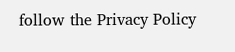follow the Privacy Policy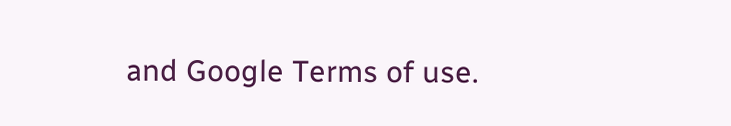and Google Terms of use.